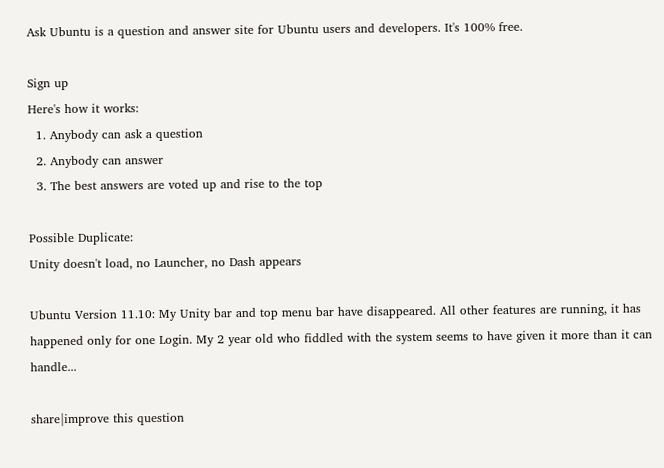Ask Ubuntu is a question and answer site for Ubuntu users and developers. It's 100% free.

Sign up
Here's how it works:
  1. Anybody can ask a question
  2. Anybody can answer
  3. The best answers are voted up and rise to the top

Possible Duplicate:
Unity doesn't load, no Launcher, no Dash appears

Ubuntu Version 11.10: My Unity bar and top menu bar have disappeared. All other features are running, it has happened only for one Login. My 2 year old who fiddled with the system seems to have given it more than it can handle...

share|improve this question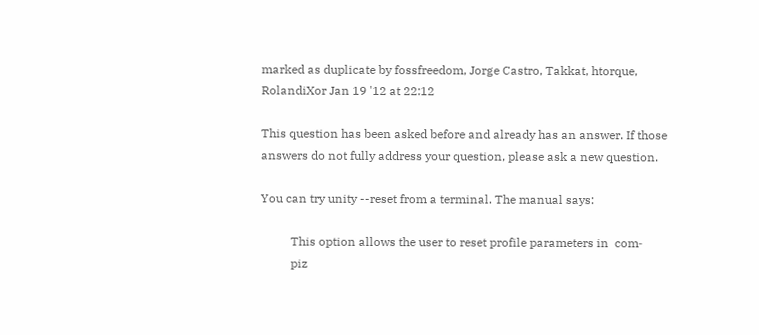marked as duplicate by fossfreedom, Jorge Castro, Takkat, htorque, RolandiXor Jan 19 '12 at 22:12

This question has been asked before and already has an answer. If those answers do not fully address your question, please ask a new question.

You can try unity --reset from a terminal. The manual says:

          This option allows the user to reset profile parameters in  com‐
          piz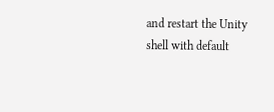and restart the Unity shell with default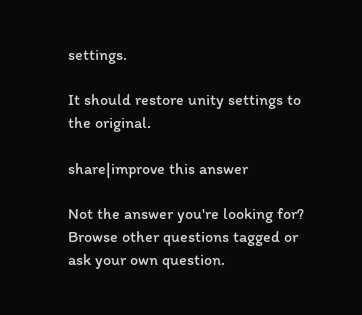settings.

It should restore unity settings to the original.

share|improve this answer

Not the answer you're looking for? Browse other questions tagged or ask your own question.